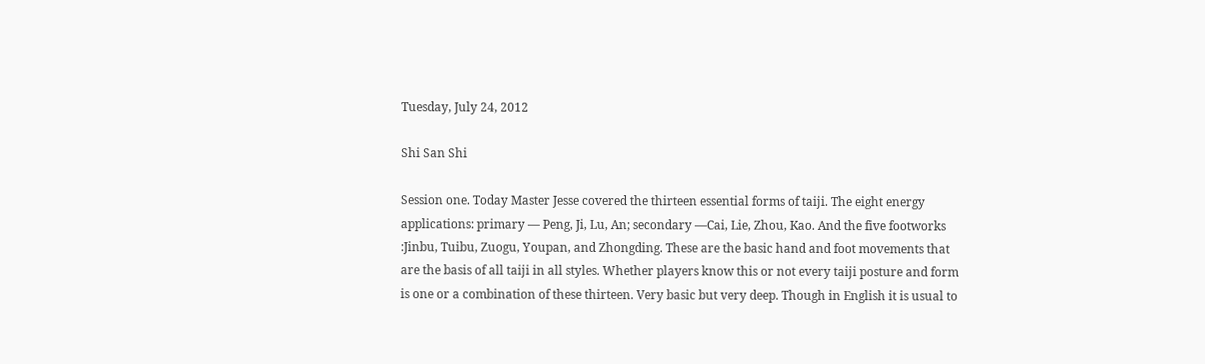Tuesday, July 24, 2012

Shi San Shi

Session one. Today Master Jesse covered the thirteen essential forms of taiji. The eight energy applications: primary — Peng, Ji, Lu, An; secondary —Cai, Lie, Zhou, Kao. And the five footworks :Jinbu, Tuibu, Zuogu, Youpan, and Zhongding. These are the basic hand and foot movements that are the basis of all taiji in all styles. Whether players know this or not every taiji posture and form is one or a combination of these thirteen. Very basic but very deep. Though in English it is usual to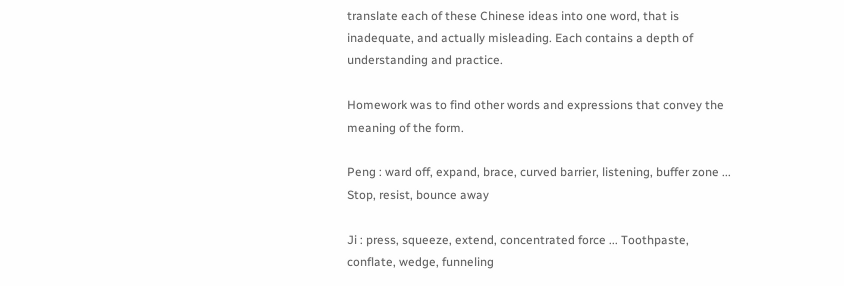translate each of these Chinese ideas into one word, that is inadequate, and actually misleading. Each contains a depth of understanding and practice.

Homework was to find other words and expressions that convey the meaning of the form.

Peng : ward off, expand, brace, curved barrier, listening, buffer zone ... Stop, resist, bounce away

Ji : press, squeeze, extend, concentrated force ... Toothpaste, conflate, wedge, funneling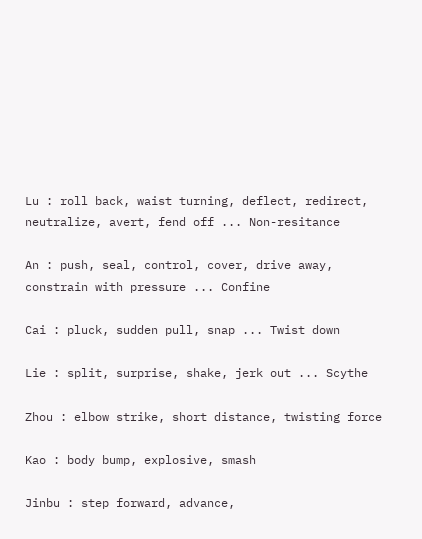Lu : roll back, waist turning, deflect, redirect, neutralize, avert, fend off ... Non-resitance

An : push, seal, control, cover, drive away, constrain with pressure ... Confine

Cai : pluck, sudden pull, snap ... Twist down

Lie : split, surprise, shake, jerk out ... Scythe

Zhou : elbow strike, short distance, twisting force

Kao : body bump, explosive, smash

Jinbu : step forward, advance,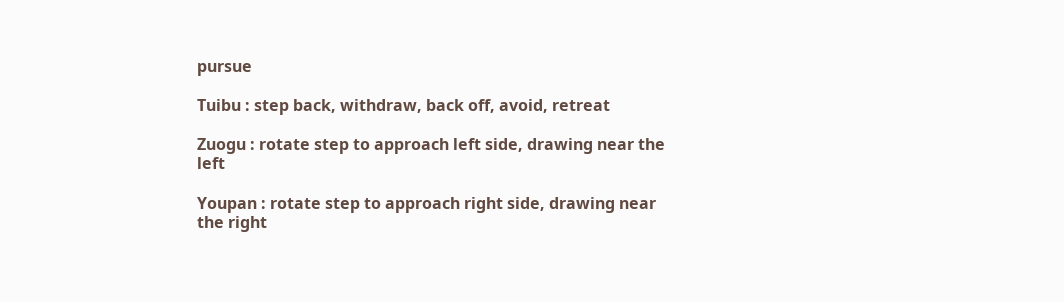pursue

Tuibu : step back, withdraw, back off, avoid, retreat

Zuogu : rotate step to approach left side, drawing near the left

Youpan : rotate step to approach right side, drawing near the right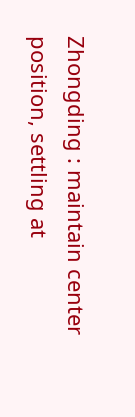Zhongding : maintain center position, settling at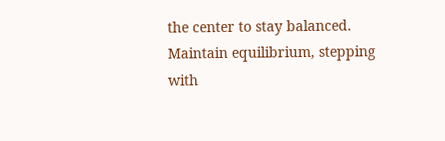the center to stay balanced. Maintain equilibrium, stepping with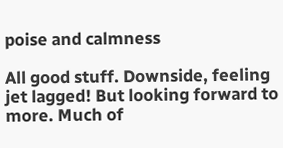poise and calmness

All good stuff. Downside, feeling jet lagged! But looking forward to more. Much of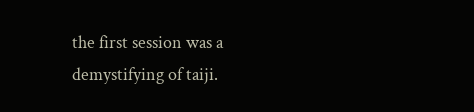the first session was a demystifying of taiji.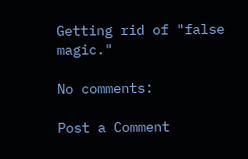Getting rid of "false magic."

No comments:

Post a Comment